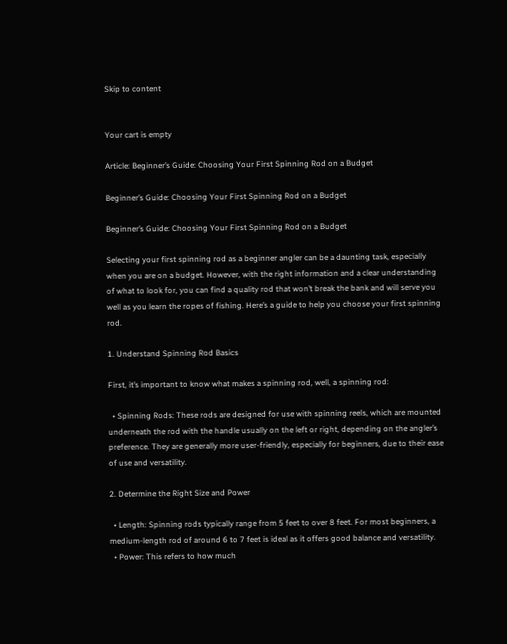Skip to content


Your cart is empty

Article: Beginner’s Guide: Choosing Your First Spinning Rod on a Budget

Beginner’s Guide: Choosing Your First Spinning Rod on a Budget

Beginner’s Guide: Choosing Your First Spinning Rod on a Budget

Selecting your first spinning rod as a beginner angler can be a daunting task, especially when you are on a budget. However, with the right information and a clear understanding of what to look for, you can find a quality rod that won’t break the bank and will serve you well as you learn the ropes of fishing. Here’s a guide to help you choose your first spinning rod.

1. Understand Spinning Rod Basics

First, it’s important to know what makes a spinning rod, well, a spinning rod:

  • Spinning Rods: These rods are designed for use with spinning reels, which are mounted underneath the rod with the handle usually on the left or right, depending on the angler’s preference. They are generally more user-friendly, especially for beginners, due to their ease of use and versatility.

2. Determine the Right Size and Power

  • Length: Spinning rods typically range from 5 feet to over 8 feet. For most beginners, a medium-length rod of around 6 to 7 feet is ideal as it offers good balance and versatility.
  • Power: This refers to how much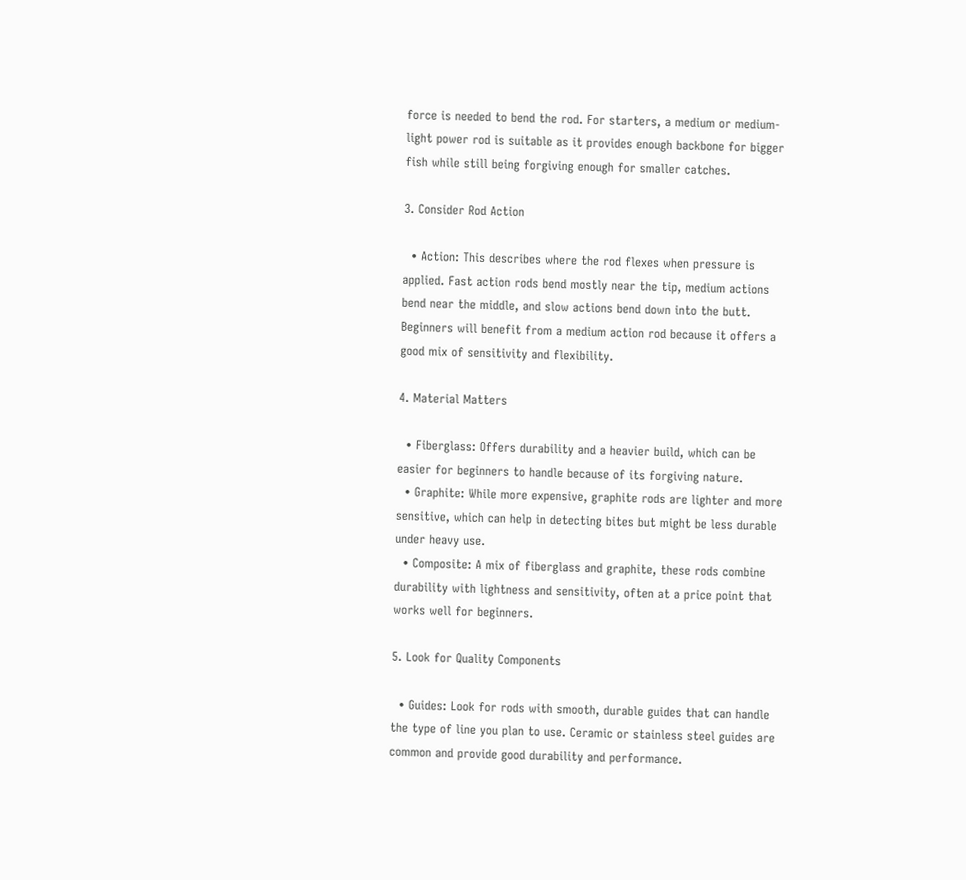force is needed to bend the rod. For starters, a medium or medium-light power rod is suitable as it provides enough backbone for bigger fish while still being forgiving enough for smaller catches.

3. Consider Rod Action

  • Action: This describes where the rod flexes when pressure is applied. Fast action rods bend mostly near the tip, medium actions bend near the middle, and slow actions bend down into the butt. Beginners will benefit from a medium action rod because it offers a good mix of sensitivity and flexibility.

4. Material Matters

  • Fiberglass: Offers durability and a heavier build, which can be easier for beginners to handle because of its forgiving nature.
  • Graphite: While more expensive, graphite rods are lighter and more sensitive, which can help in detecting bites but might be less durable under heavy use.
  • Composite: A mix of fiberglass and graphite, these rods combine durability with lightness and sensitivity, often at a price point that works well for beginners.

5. Look for Quality Components

  • Guides: Look for rods with smooth, durable guides that can handle the type of line you plan to use. Ceramic or stainless steel guides are common and provide good durability and performance.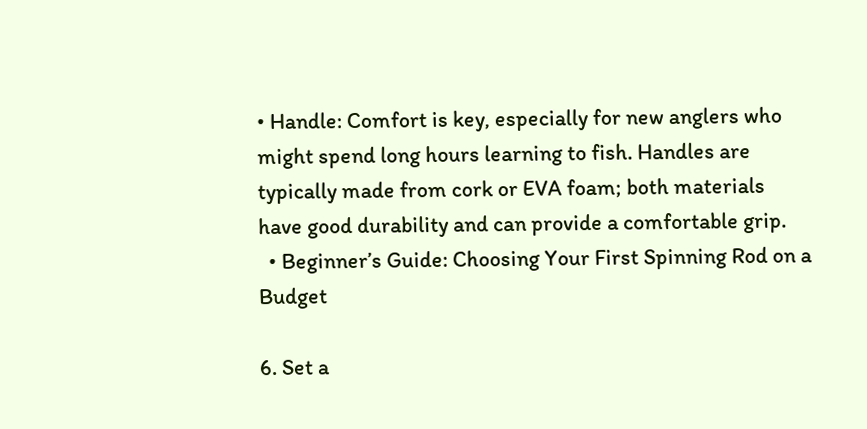• Handle: Comfort is key, especially for new anglers who might spend long hours learning to fish. Handles are typically made from cork or EVA foam; both materials have good durability and can provide a comfortable grip.
  • Beginner’s Guide: Choosing Your First Spinning Rod on a Budget

6. Set a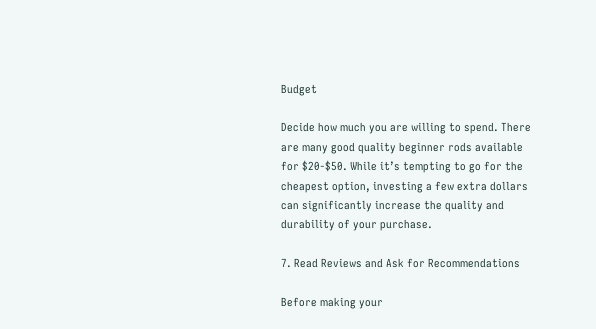Budget

Decide how much you are willing to spend. There are many good quality beginner rods available for $20-$50. While it’s tempting to go for the cheapest option, investing a few extra dollars can significantly increase the quality and durability of your purchase.

7. Read Reviews and Ask for Recommendations

Before making your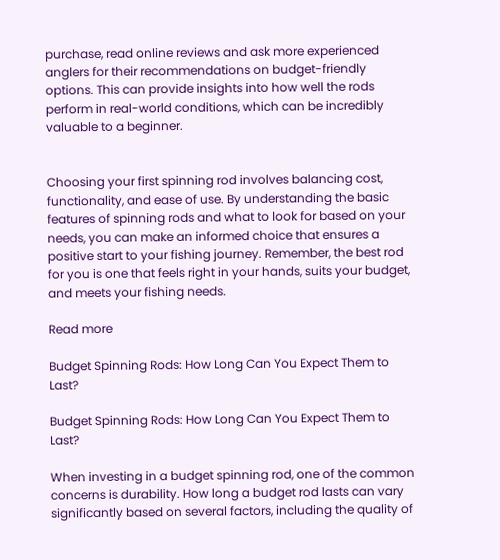purchase, read online reviews and ask more experienced anglers for their recommendations on budget-friendly options. This can provide insights into how well the rods perform in real-world conditions, which can be incredibly valuable to a beginner.


Choosing your first spinning rod involves balancing cost, functionality, and ease of use. By understanding the basic features of spinning rods and what to look for based on your needs, you can make an informed choice that ensures a positive start to your fishing journey. Remember, the best rod for you is one that feels right in your hands, suits your budget, and meets your fishing needs.

Read more

Budget Spinning Rods: How Long Can You Expect Them to Last?

Budget Spinning Rods: How Long Can You Expect Them to Last?

When investing in a budget spinning rod, one of the common concerns is durability. How long a budget rod lasts can vary significantly based on several factors, including the quality of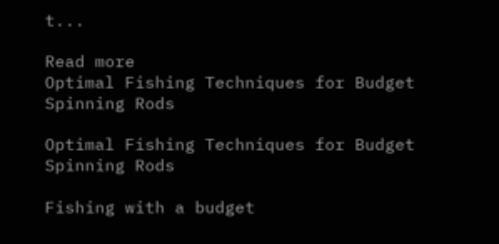t...

Read more
Optimal Fishing Techniques for Budget Spinning Rods

Optimal Fishing Techniques for Budget Spinning Rods

Fishing with a budget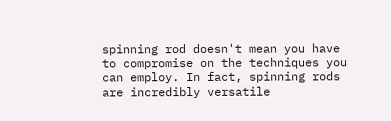spinning rod doesn't mean you have to compromise on the techniques you can employ. In fact, spinning rods are incredibly versatile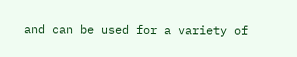and can be used for a variety of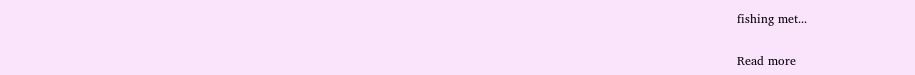fishing met...

Read more